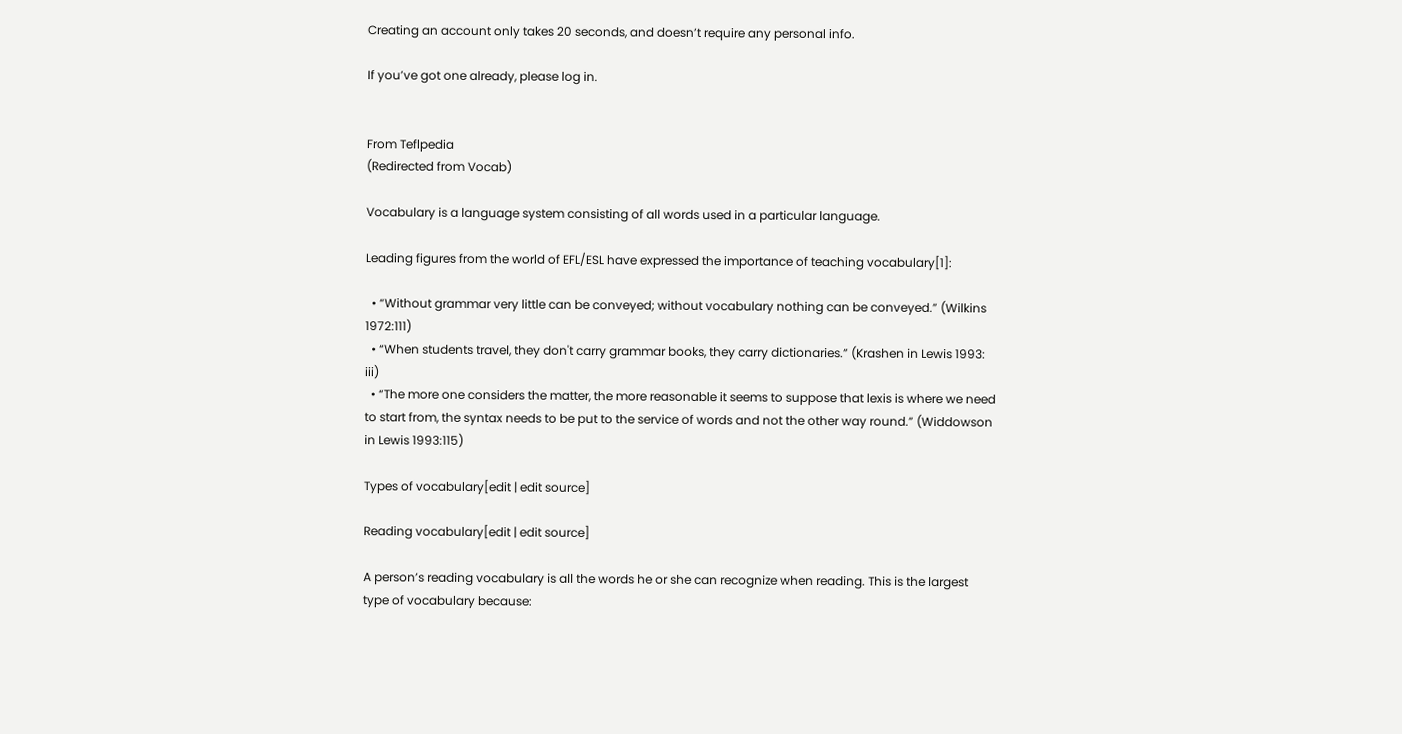Creating an account only takes 20 seconds, and doesn’t require any personal info.

If you’ve got one already, please log in.


From Teflpedia
(Redirected from Vocab)

Vocabulary is a language system consisting of all words used in a particular language.

Leading figures from the world of EFL/ESL have expressed the importance of teaching vocabulary[1]:

  • “Without grammar very little can be conveyed; without vocabulary nothing can be conveyed.” (Wilkins 1972:111)
  • “When students travel, they don't carry grammar books, they carry dictionaries.” (Krashen in Lewis 1993: iii)
  • “The more one considers the matter, the more reasonable it seems to suppose that lexis is where we need to start from, the syntax needs to be put to the service of words and not the other way round.” (Widdowson in Lewis 1993:115)

Types of vocabulary[edit | edit source]

Reading vocabulary[edit | edit source]

A person’s reading vocabulary is all the words he or she can recognize when reading. This is the largest type of vocabulary because: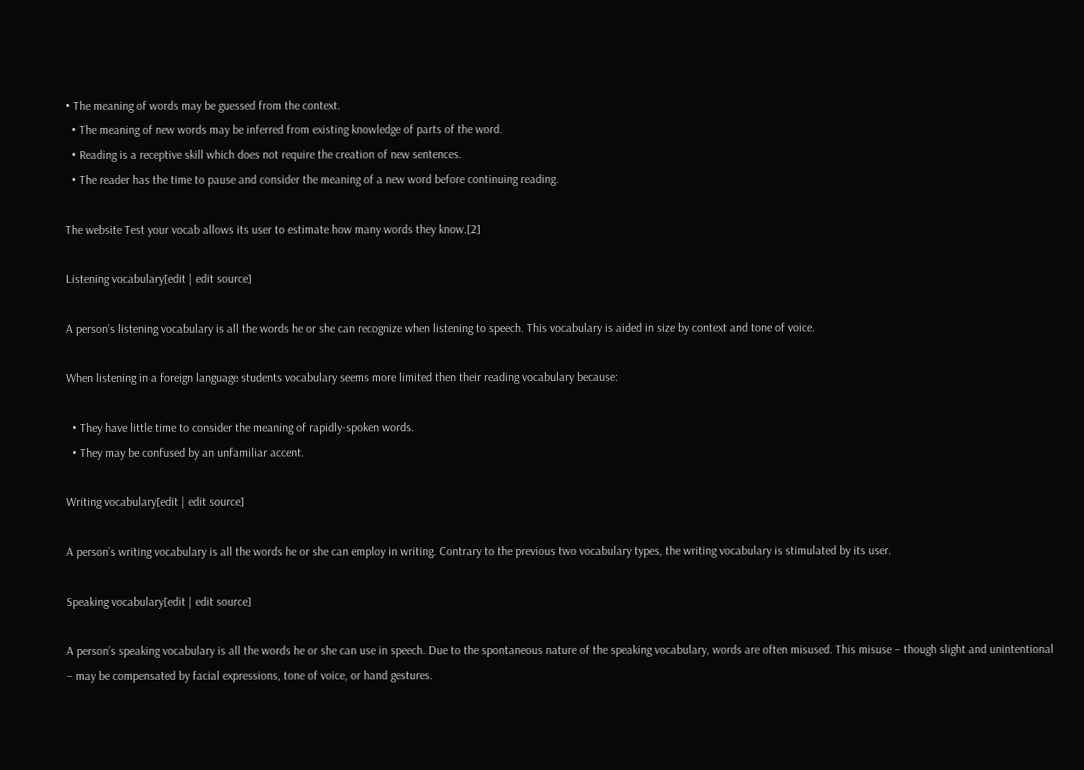• The meaning of words may be guessed from the context.
  • The meaning of new words may be inferred from existing knowledge of parts of the word.
  • Reading is a receptive skill which does not require the creation of new sentences.
  • The reader has the time to pause and consider the meaning of a new word before continuing reading.

The website Test your vocab allows its user to estimate how many words they know.[2]

Listening vocabulary[edit | edit source]

A person’s listening vocabulary is all the words he or she can recognize when listening to speech. This vocabulary is aided in size by context and tone of voice.

When listening in a foreign language students vocabulary seems more limited then their reading vocabulary because:

  • They have little time to consider the meaning of rapidly-spoken words.
  • They may be confused by an unfamiliar accent.

Writing vocabulary[edit | edit source]

A person’s writing vocabulary is all the words he or she can employ in writing. Contrary to the previous two vocabulary types, the writing vocabulary is stimulated by its user.

Speaking vocabulary[edit | edit source]

A person’s speaking vocabulary is all the words he or she can use in speech. Due to the spontaneous nature of the speaking vocabulary, words are often misused. This misuse – though slight and unintentional – may be compensated by facial expressions, tone of voice, or hand gestures.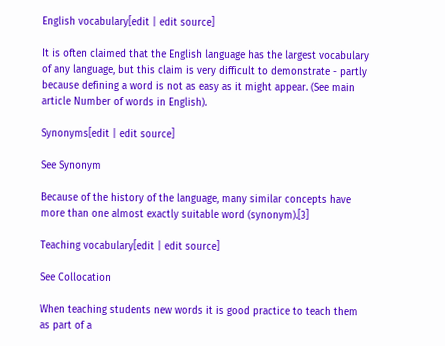English vocabulary[edit | edit source]

It is often claimed that the English language has the largest vocabulary of any language, but this claim is very difficult to demonstrate - partly because defining a word is not as easy as it might appear. (See main article Number of words in English).

Synonyms[edit | edit source]

See Synonym

Because of the history of the language, many similar concepts have more than one almost exactly suitable word (synonym).[3]

Teaching vocabulary[edit | edit source]

See Collocation

When teaching students new words it is good practice to teach them as part of a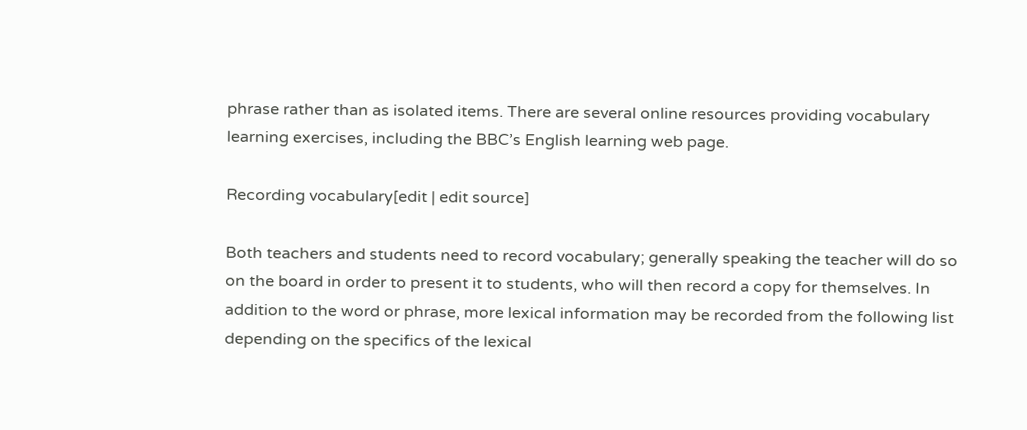phrase rather than as isolated items. There are several online resources providing vocabulary learning exercises, including the BBC’s English learning web page.

Recording vocabulary[edit | edit source]

Both teachers and students need to record vocabulary; generally speaking the teacher will do so on the board in order to present it to students, who will then record a copy for themselves. In addition to the word or phrase, more lexical information may be recorded from the following list depending on the specifics of the lexical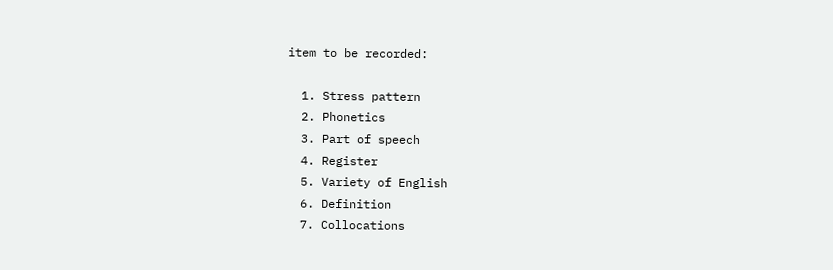item to be recorded:

  1. Stress pattern
  2. Phonetics
  3. Part of speech
  4. Register
  5. Variety of English
  6. Definition
  7. Collocations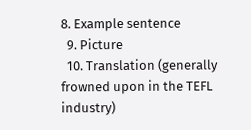8. Example sentence
  9. Picture
  10. Translation (generally frowned upon in the TEFL industry)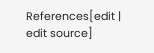References[edit | edit source]